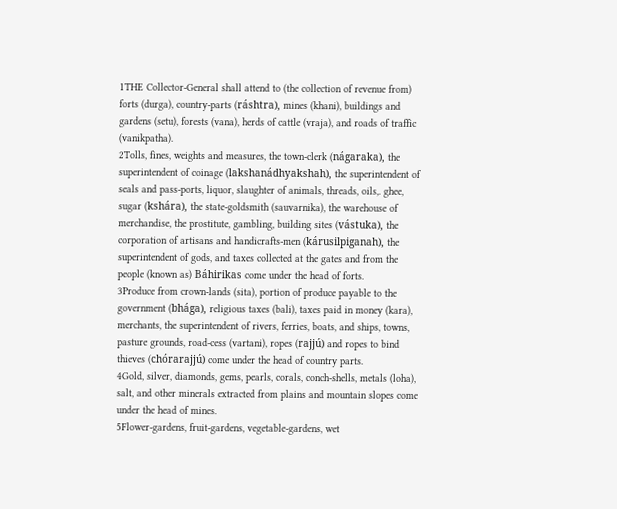1THE Collector-General shall attend to (the collection of revenue from) forts (durga), country-parts (ráshtra), mines (khani), buildings and gardens (setu), forests (vana), herds of cattle (vraja), and roads of traffic (vanikpatha).
2Tolls, fines, weights and measures, the town-clerk (nágaraka), the superintendent of coinage (lakshanádhyakshah), the superintendent of seals and pass-ports, liquor, slaughter of animals, threads, oils,. ghee, sugar (kshára), the state-goldsmith (sauvarnika), the warehouse of merchandise, the prostitute, gambling, building sites (vástuka), the corporation of artisans and handicrafts-men (kárusilpiganah), the superintendent of gods, and taxes collected at the gates and from the people (known as) Báhirikas come under the head of forts.
3Produce from crown-lands (sita), portion of produce payable to the government (bhága), religious taxes (bali), taxes paid in money (kara), merchants, the superintendent of rivers, ferries, boats, and ships, towns, pasture grounds, road-cess (vartani), ropes (rajjú) and ropes to bind thieves (chórarajjú) come under the head of country parts.
4Gold, silver, diamonds, gems, pearls, corals, conch-shells, metals (loha), salt, and other minerals extracted from plains and mountain slopes come under the head of mines.
5Flower-gardens, fruit-gardens, vegetable-gardens, wet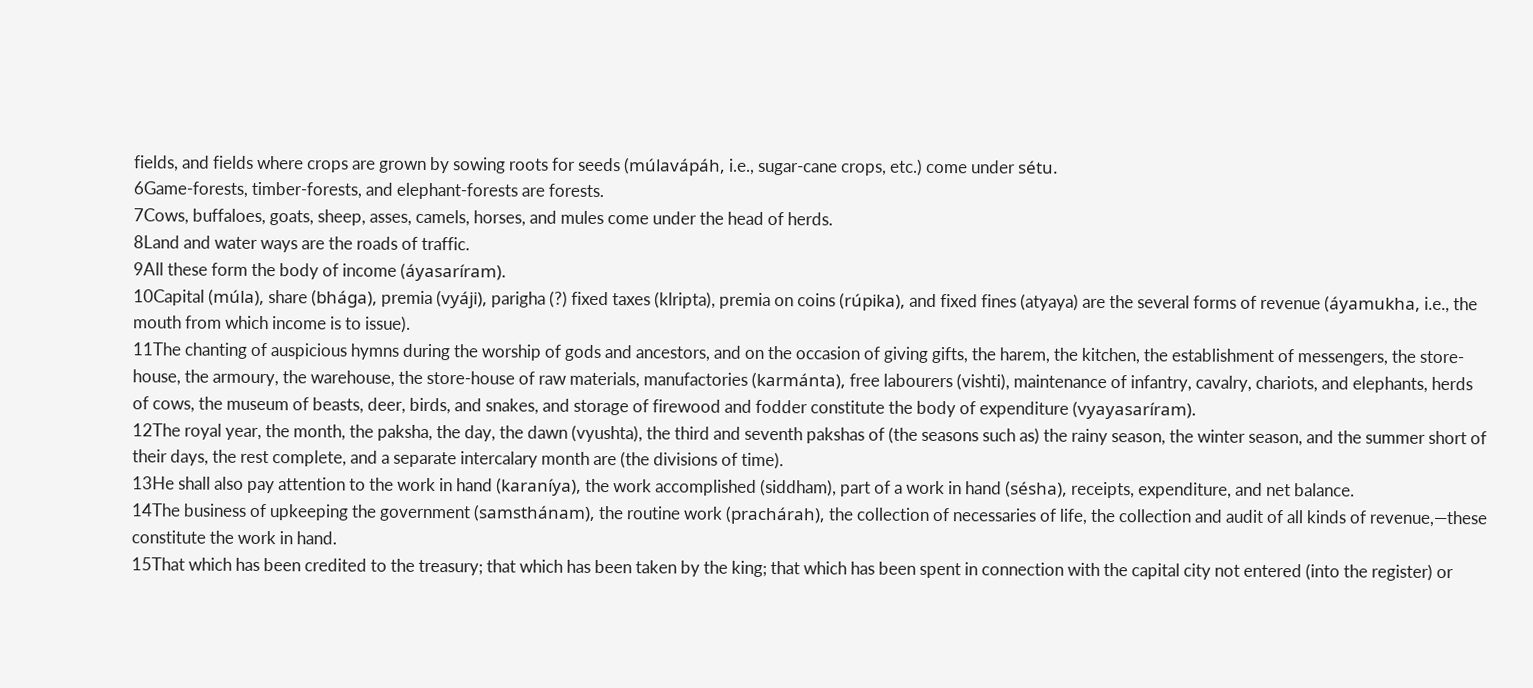fields, and fields where crops are grown by sowing roots for seeds (múlavápáh, i.e., sugar-cane crops, etc.) come under sétu.
6Game-forests, timber-forests, and elephant-forests are forests.
7Cows, buffaloes, goats, sheep, asses, camels, horses, and mules come under the head of herds.
8Land and water ways are the roads of traffic.
9All these form the body of income (áyasaríram).
10Capital (múla), share (bhága), premia (vyáji), parigha (?) fixed taxes (klripta), premia on coins (rúpika), and fixed fines (atyaya) are the several forms of revenue (áyamukha, i.e., the mouth from which income is to issue).
11The chanting of auspicious hymns during the worship of gods and ancestors, and on the occasion of giving gifts, the harem, the kitchen, the establishment of messengers, the store-house, the armoury, the warehouse, the store-house of raw materials, manufactories (karmánta), free labourers (vishti), maintenance of infantry, cavalry, chariots, and elephants, herds of cows, the museum of beasts, deer, birds, and snakes, and storage of firewood and fodder constitute the body of expenditure (vyayasaríram).
12The royal year, the month, the paksha, the day, the dawn (vyushta), the third and seventh pakshas of (the seasons such as) the rainy season, the winter season, and the summer short of their days, the rest complete, and a separate intercalary month are (the divisions of time).
13He shall also pay attention to the work in hand (karaníya), the work accomplished (siddham), part of a work in hand (sésha), receipts, expenditure, and net balance.
14The business of upkeeping the government (samsthánam), the routine work (prachárah), the collection of necessaries of life, the collection and audit of all kinds of revenue,—these constitute the work in hand.
15That which has been credited to the treasury; that which has been taken by the king; that which has been spent in connection with the capital city not entered (into the register) or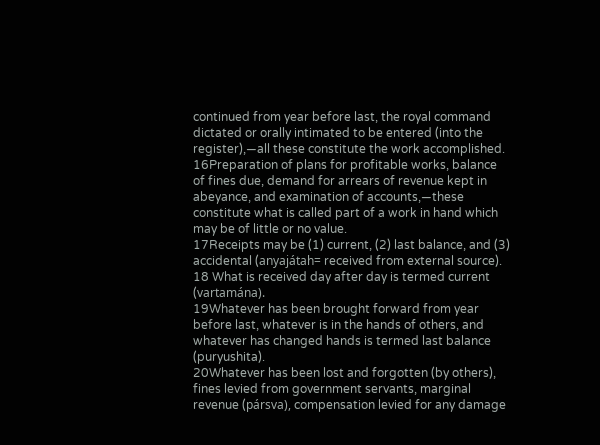continued from year before last, the royal command dictated or orally intimated to be entered (into the register),—all these constitute the work accomplished.
16Preparation of plans for profitable works, balance of fines due, demand for arrears of revenue kept in abeyance, and examination of accounts,—these constitute what is called part of a work in hand which may be of little or no value.
17Receipts may be (1) current, (2) last balance, and (3) accidental (anyajátah= received from external source).
18 What is received day after day is termed current (vartamána).
19Whatever has been brought forward from year before last, whatever is in the hands of others, and whatever has changed hands is termed last balance (puryushita).
20Whatever has been lost and forgotten (by others), fines levied from government servants, marginal revenue (pársva), compensation levied for any damage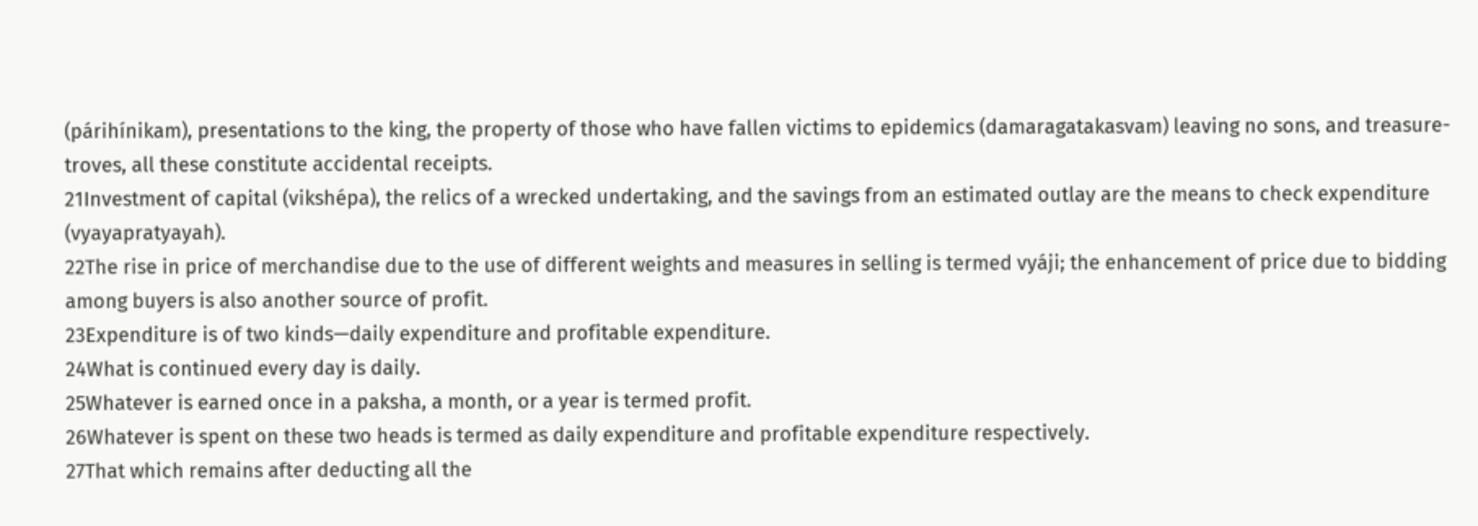(párihínikam), presentations to the king, the property of those who have fallen victims to epidemics (damaragatakasvam) leaving no sons, and treasure-troves, all these constitute accidental receipts.
21Investment of capital (vikshépa), the relics of a wrecked undertaking, and the savings from an estimated outlay are the means to check expenditure (vyayapratyayah).
22The rise in price of merchandise due to the use of different weights and measures in selling is termed vyáji; the enhancement of price due to bidding among buyers is also another source of profit.
23Expenditure is of two kinds—daily expenditure and profitable expenditure.
24What is continued every day is daily.
25Whatever is earned once in a paksha, a month, or a year is termed profit.
26Whatever is spent on these two heads is termed as daily expenditure and profitable expenditure respectively.
27That which remains after deducting all the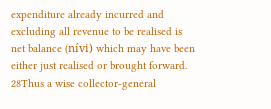expenditure already incurred and excluding all revenue to be realised is net balance (nívi) which may have been either just realised or brought forward.
28Thus a wise collector-general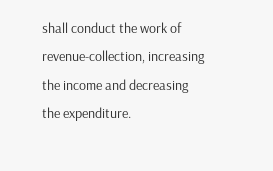shall conduct the work of revenue-collection, increasing the income and decreasing the expenditure.